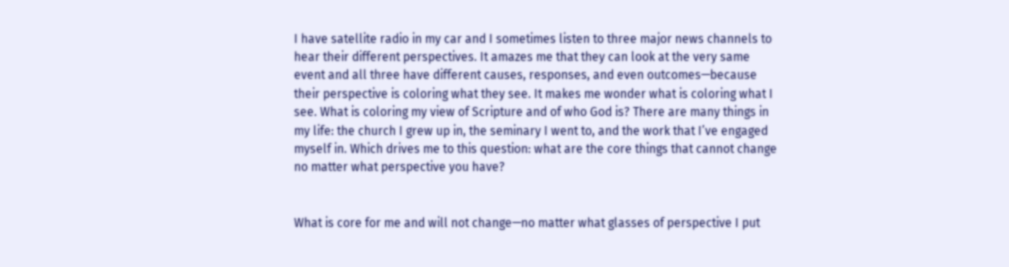I have satellite radio in my car and I sometimes listen to three major news channels to hear their different perspectives. It amazes me that they can look at the very same event and all three have different causes, responses, and even outcomes—because their perspective is coloring what they see. It makes me wonder what is coloring what I see. What is coloring my view of Scripture and of who God is? There are many things in my life: the church I grew up in, the seminary I went to, and the work that I’ve engaged myself in. Which drives me to this question: what are the core things that cannot change no matter what perspective you have?


What is core for me and will not change—no matter what glasses of perspective I put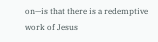on—is that there is a redemptive work of Jesus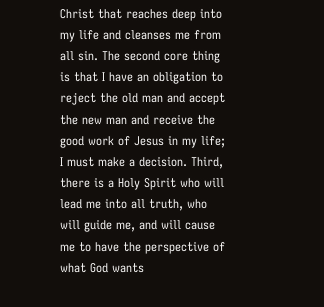Christ that reaches deep into my life and cleanses me from all sin. The second core thing is that I have an obligation to reject the old man and accept the new man and receive the good work of Jesus in my life; I must make a decision. Third, there is a Holy Spirit who will lead me into all truth, who will guide me, and will cause me to have the perspective of what God wants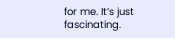for me. It’s just fascinating.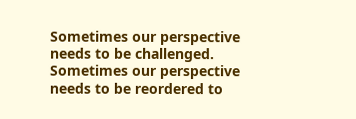Sometimes our perspective needs to be challenged. Sometimes our perspective needs to be reordered to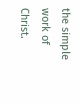the simple work of Christ.